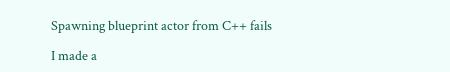Spawning blueprint actor from C++ fails

I made a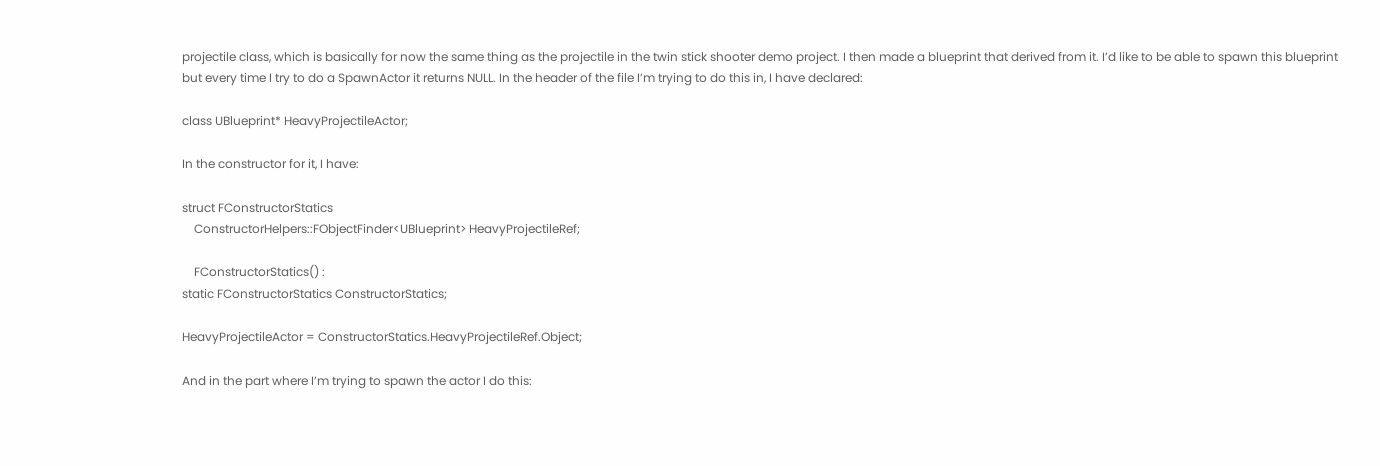projectile class, which is basically for now the same thing as the projectile in the twin stick shooter demo project. I then made a blueprint that derived from it. I’d like to be able to spawn this blueprint but every time I try to do a SpawnActor it returns NULL. In the header of the file I’m trying to do this in, I have declared:

class UBlueprint* HeavyProjectileActor;

In the constructor for it, I have:

struct FConstructorStatics
    ConstructorHelpers::FObjectFinder<UBlueprint> HeavyProjectileRef;

    FConstructorStatics() :
static FConstructorStatics ConstructorStatics;

HeavyProjectileActor = ConstructorStatics.HeavyProjectileRef.Object;

And in the part where I’m trying to spawn the actor I do this: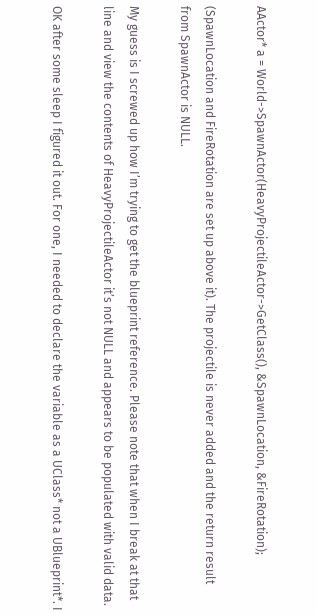AActor* a = World->SpawnActor(HeavyProjectileActor->GetClass(), &SpawnLocation, &FireRotation);

(SpawnLocation and FireRotation are set up above it). The projectile is never added and the return result from SpawnActor is NULL.

My guess is I screwed up how I’m trying to get the blueprint reference. Please note that when I break at that line and view the contents of HeavyProjectileActor it’s not NULL and appears to be populated with valid data.

OK after some sleep I figured it out. For one, I needed to declare the variable as a UClass* not a UBlueprint*. I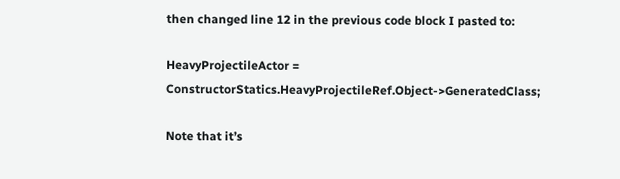then changed line 12 in the previous code block I pasted to:

HeavyProjectileActor = ConstructorStatics.HeavyProjectileRef.Object->GeneratedClass;

Note that it’s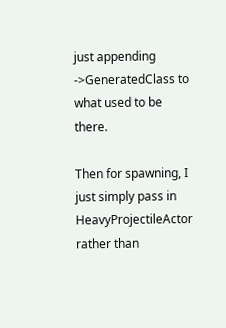just appending ->GeneratedClass to what used to be there.

Then for spawning, I just simply pass in HeavyProjectileActor rather than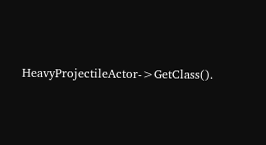HeavyProjectileActor->GetClass().